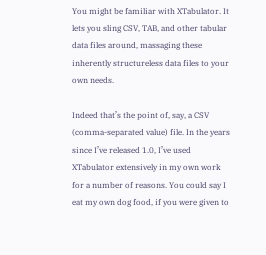You might be familiar with XTabulator. It lets you sling CSV, TAB, and other tabular data files around, massaging these inherently structureless data files to your own needs.

Indeed that’s the point of, say, a CSV (comma-separated value) file. In the years since I’ve released 1.0, I’ve used XTabulator extensively in my own work for a number of reasons. You could say I eat my own dog food, if you were given to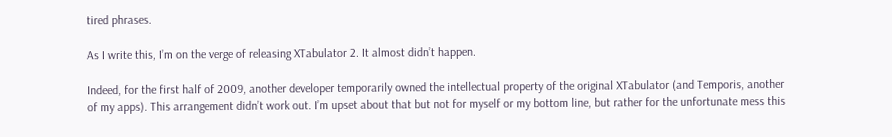tired phrases.

As I write this, I’m on the verge of releasing XTabulator 2. It almost didn’t happen.

Indeed, for the first half of 2009, another developer temporarily owned the intellectual property of the original XTabulator (and Temporis, another of my apps). This arrangement didn’t work out. I’m upset about that but not for myself or my bottom line, but rather for the unfortunate mess this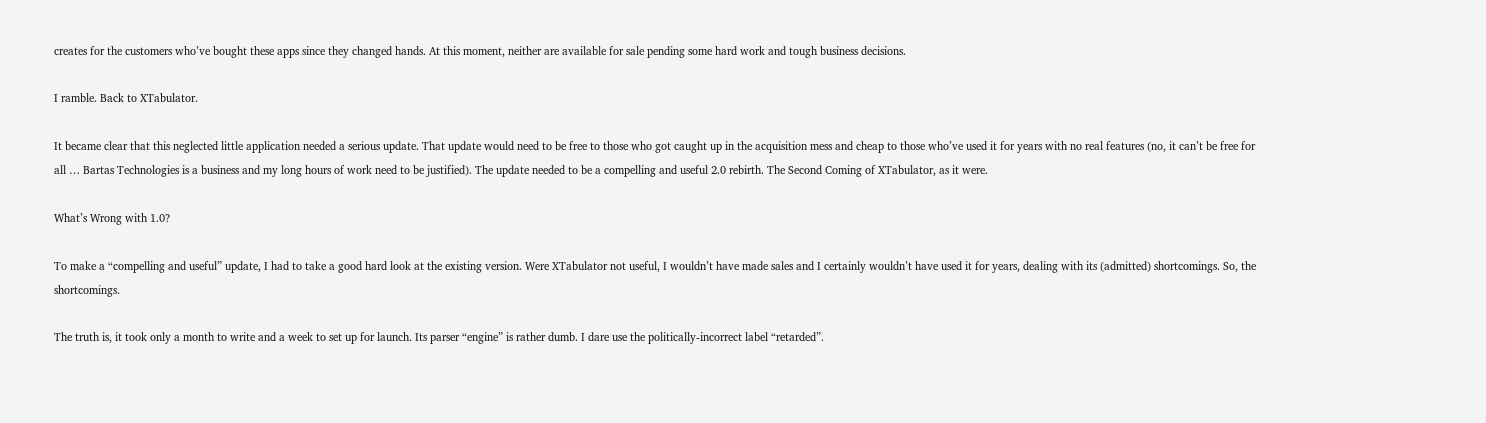creates for the customers who’ve bought these apps since they changed hands. At this moment, neither are available for sale pending some hard work and tough business decisions.

I ramble. Back to XTabulator.

It became clear that this neglected little application needed a serious update. That update would need to be free to those who got caught up in the acquisition mess and cheap to those who’ve used it for years with no real features (no, it can’t be free for all … Bartas Technologies is a business and my long hours of work need to be justified). The update needed to be a compelling and useful 2.0 rebirth. The Second Coming of XTabulator, as it were.

What’s Wrong with 1.0?

To make a “compelling and useful” update, I had to take a good hard look at the existing version. Were XTabulator not useful, I wouldn’t have made sales and I certainly wouldn’t have used it for years, dealing with its (admitted) shortcomings. So, the shortcomings.

The truth is, it took only a month to write and a week to set up for launch. Its parser “engine” is rather dumb. I dare use the politically-incorrect label “retarded”.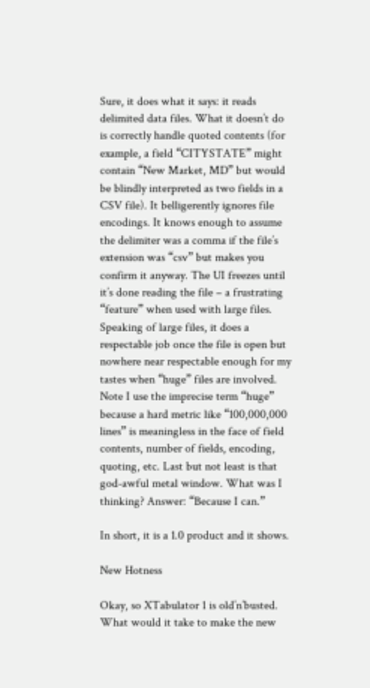Sure, it does what it says: it reads delimited data files. What it doesn’t do is correctly handle quoted contents (for example, a field “CITYSTATE” might contain “New Market, MD” but would be blindly interpreted as two fields in a CSV file). It belligerently ignores file encodings. It knows enough to assume the delimiter was a comma if the file’s extension was “csv” but makes you confirm it anyway. The UI freezes until it’s done reading the file – a frustrating “feature” when used with large files. Speaking of large files, it does a respectable job once the file is open but nowhere near respectable enough for my tastes when “huge” files are involved. Note I use the imprecise term “huge” because a hard metric like “100,000,000 lines” is meaningless in the face of field contents, number of fields, encoding, quoting, etc. Last but not least is that god-awful metal window. What was I thinking? Answer: “Because I can.”

In short, it is a 1.0 product and it shows.

New Hotness

Okay, so XTabulator 1 is old’n’busted. What would it take to make the new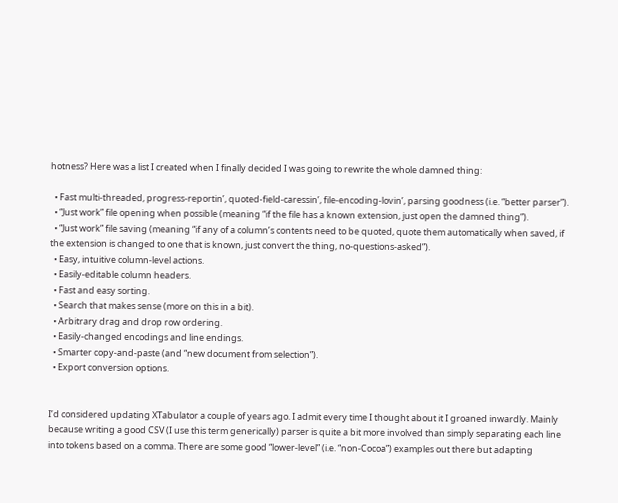hotness? Here was a list I created when I finally decided I was going to rewrite the whole damned thing:

  • Fast multi-threaded, progress-reportin’, quoted-field-caressin’, file-encoding-lovin’, parsing goodness (i.e. “better parser”).
  • “Just work” file opening when possible (meaning “if the file has a known extension, just open the damned thing”).
  • “Just work” file saving (meaning “if any of a column’s contents need to be quoted, quote them automatically when saved, if the extension is changed to one that is known, just convert the thing, no-questions-asked”).
  • Easy, intuitive column-level actions.
  • Easily-editable column headers.
  • Fast and easy sorting.
  • Search that makes sense (more on this in a bit).
  • Arbitrary drag and drop row ordering.
  • Easily-changed encodings and line endings.
  • Smarter copy-and-paste (and “new document from selection”).
  • Export conversion options.


I’d considered updating XTabulator a couple of years ago. I admit every time I thought about it I groaned inwardly. Mainly because writing a good CSV (I use this term generically) parser is quite a bit more involved than simply separating each line into tokens based on a comma. There are some good “lower-level” (i.e. “non-Cocoa”) examples out there but adapting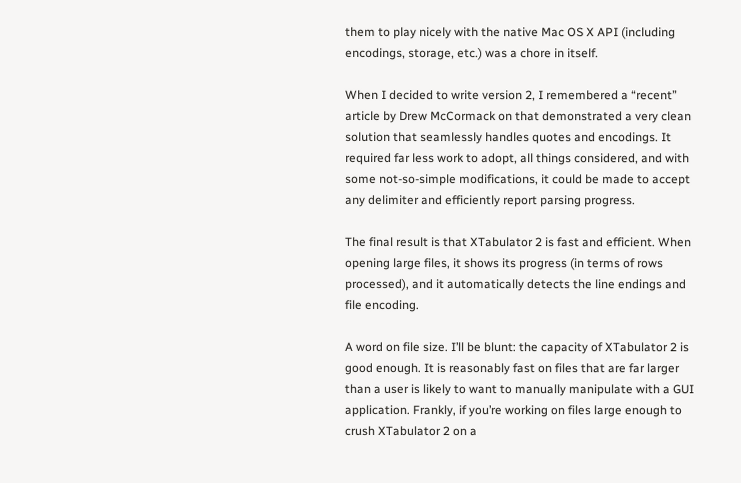them to play nicely with the native Mac OS X API (including encodings, storage, etc.) was a chore in itself.

When I decided to write version 2, I remembered a “recent” article by Drew McCormack on that demonstrated a very clean solution that seamlessly handles quotes and encodings. It required far less work to adopt, all things considered, and with some not-so-simple modifications, it could be made to accept any delimiter and efficiently report parsing progress.

The final result is that XTabulator 2 is fast and efficient. When opening large files, it shows its progress (in terms of rows processed), and it automatically detects the line endings and file encoding.

A word on file size. I’ll be blunt: the capacity of XTabulator 2 is good enough. It is reasonably fast on files that are far larger than a user is likely to want to manually manipulate with a GUI application. Frankly, if you’re working on files large enough to crush XTabulator 2 on a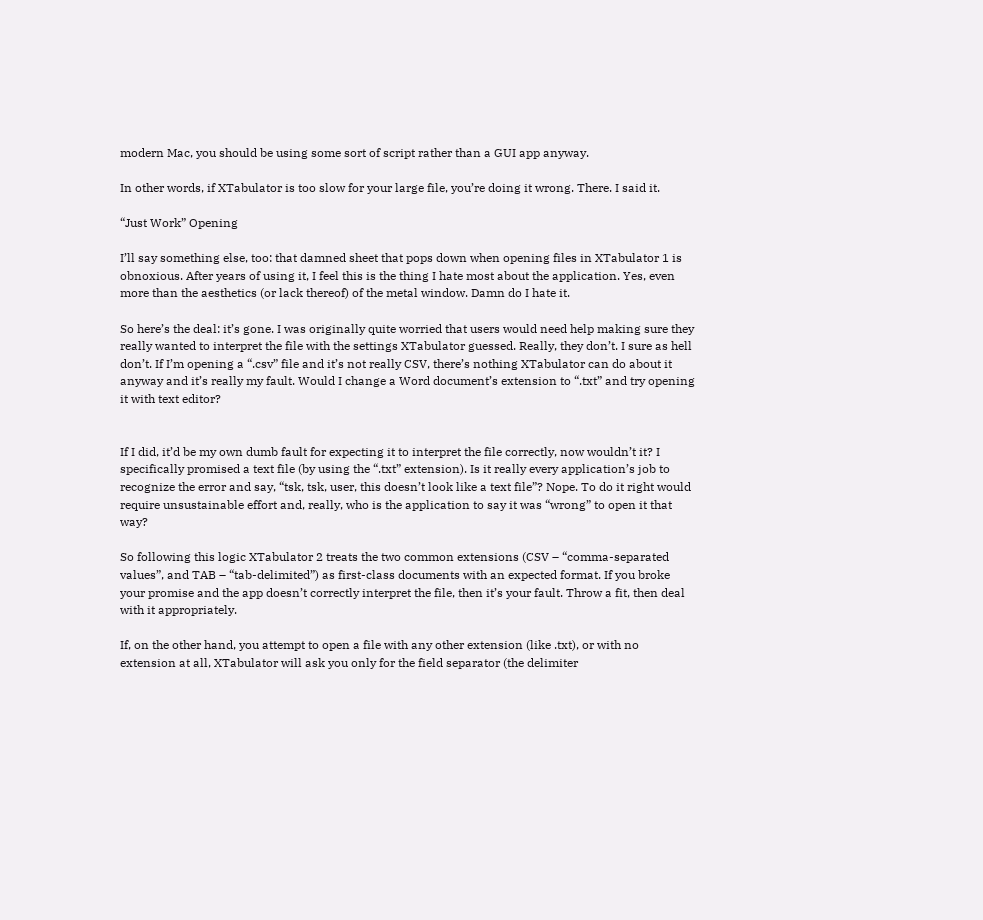modern Mac, you should be using some sort of script rather than a GUI app anyway.

In other words, if XTabulator is too slow for your large file, you’re doing it wrong. There. I said it.

“Just Work” Opening

I’ll say something else, too: that damned sheet that pops down when opening files in XTabulator 1 is obnoxious. After years of using it, I feel this is the thing I hate most about the application. Yes, even more than the aesthetics (or lack thereof) of the metal window. Damn do I hate it.

So here’s the deal: it’s gone. I was originally quite worried that users would need help making sure they really wanted to interpret the file with the settings XTabulator guessed. Really, they don’t. I sure as hell don’t. If I’m opening a “.csv” file and it’s not really CSV, there’s nothing XTabulator can do about it anyway and it’s really my fault. Would I change a Word document’s extension to “.txt” and try opening it with text editor?


If I did, it’d be my own dumb fault for expecting it to interpret the file correctly, now wouldn’t it? I specifically promised a text file (by using the “.txt” extension). Is it really every application’s job to recognize the error and say, “tsk, tsk, user, this doesn’t look like a text file”? Nope. To do it right would require unsustainable effort and, really, who is the application to say it was “wrong” to open it that way?

So following this logic XTabulator 2 treats the two common extensions (CSV – “comma-separated values”, and TAB – “tab-delimited”) as first-class documents with an expected format. If you broke your promise and the app doesn’t correctly interpret the file, then it’s your fault. Throw a fit, then deal with it appropriately.

If, on the other hand, you attempt to open a file with any other extension (like .txt), or with no extension at all, XTabulator will ask you only for the field separator (the delimiter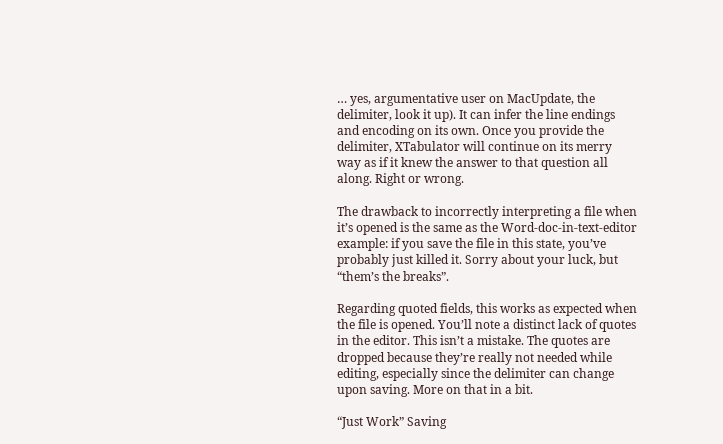… yes, argumentative user on MacUpdate, the delimiter, look it up). It can infer the line endings and encoding on its own. Once you provide the delimiter, XTabulator will continue on its merry way as if it knew the answer to that question all along. Right or wrong.

The drawback to incorrectly interpreting a file when it’s opened is the same as the Word-doc-in-text-editor example: if you save the file in this state, you’ve probably just killed it. Sorry about your luck, but “them’s the breaks”.

Regarding quoted fields, this works as expected when the file is opened. You’ll note a distinct lack of quotes in the editor. This isn’t a mistake. The quotes are dropped because they’re really not needed while editing, especially since the delimiter can change upon saving. More on that in a bit.

“Just Work” Saving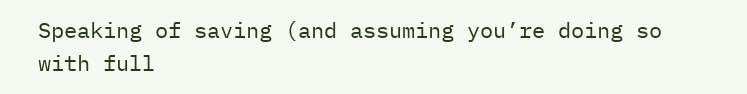Speaking of saving (and assuming you’re doing so with full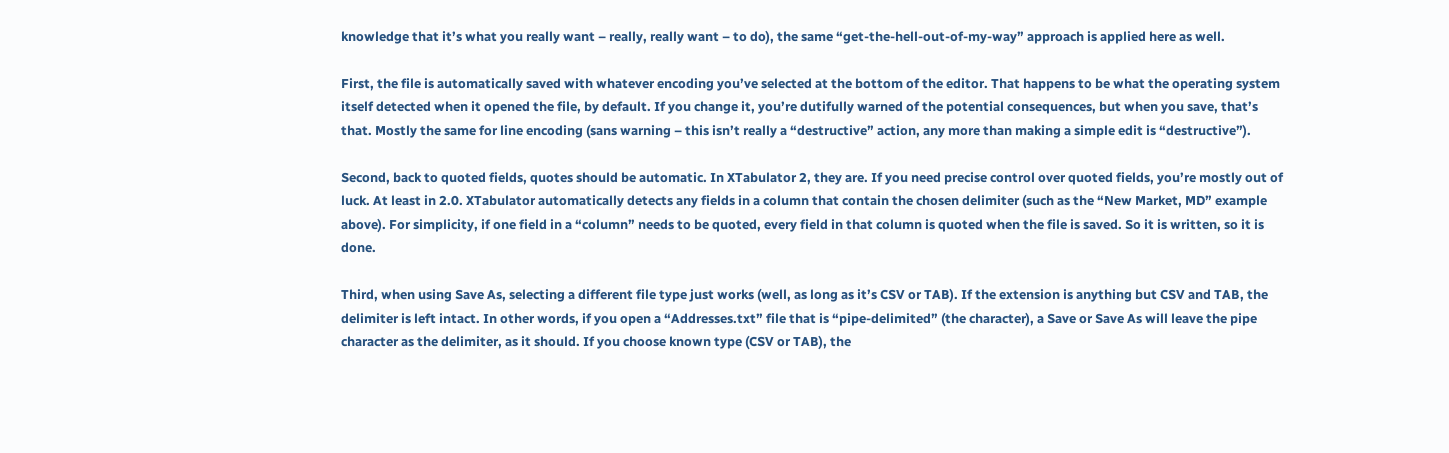knowledge that it’s what you really want – really, really want – to do), the same “get-the-hell-out-of-my-way” approach is applied here as well.

First, the file is automatically saved with whatever encoding you’ve selected at the bottom of the editor. That happens to be what the operating system itself detected when it opened the file, by default. If you change it, you’re dutifully warned of the potential consequences, but when you save, that’s that. Mostly the same for line encoding (sans warning – this isn’t really a “destructive” action, any more than making a simple edit is “destructive”).

Second, back to quoted fields, quotes should be automatic. In XTabulator 2, they are. If you need precise control over quoted fields, you’re mostly out of luck. At least in 2.0. XTabulator automatically detects any fields in a column that contain the chosen delimiter (such as the “New Market, MD” example above). For simplicity, if one field in a “column” needs to be quoted, every field in that column is quoted when the file is saved. So it is written, so it is done.

Third, when using Save As, selecting a different file type just works (well, as long as it’s CSV or TAB). If the extension is anything but CSV and TAB, the delimiter is left intact. In other words, if you open a “Addresses.txt” file that is “pipe-delimited” (the character), a Save or Save As will leave the pipe character as the delimiter, as it should. If you choose known type (CSV or TAB), the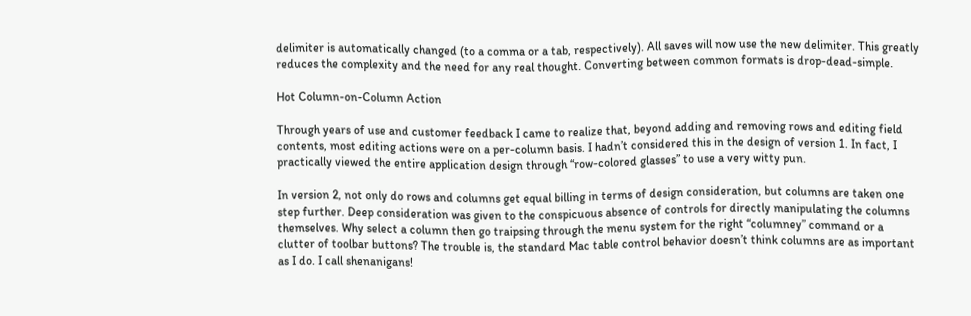delimiter is automatically changed (to a comma or a tab, respectively). All saves will now use the new delimiter. This greatly reduces the complexity and the need for any real thought. Converting between common formats is drop-dead-simple.

Hot Column-on-Column Action

Through years of use and customer feedback I came to realize that, beyond adding and removing rows and editing field contents, most editing actions were on a per-column basis. I hadn’t considered this in the design of version 1. In fact, I practically viewed the entire application design through “row-colored glasses” to use a very witty pun.

In version 2, not only do rows and columns get equal billing in terms of design consideration, but columns are taken one step further. Deep consideration was given to the conspicuous absence of controls for directly manipulating the columns themselves. Why select a column then go traipsing through the menu system for the right “columney” command or a clutter of toolbar buttons? The trouble is, the standard Mac table control behavior doesn’t think columns are as important as I do. I call shenanigans!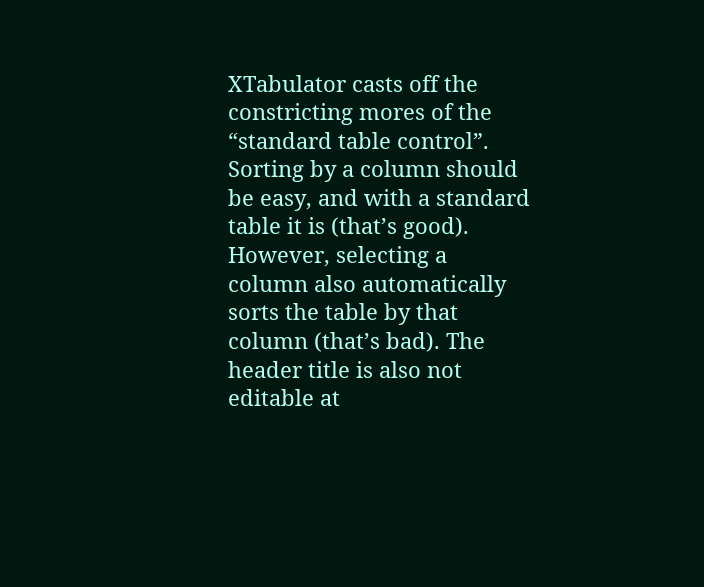XTabulator casts off the constricting mores of the “standard table control”. Sorting by a column should be easy, and with a standard table it is (that’s good). However, selecting a column also automatically sorts the table by that column (that’s bad). The header title is also not editable at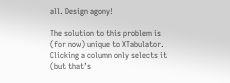all. Design agony!

The solution to this problem is (for now) unique to XTabulator. Clicking a column only selects it (but that’s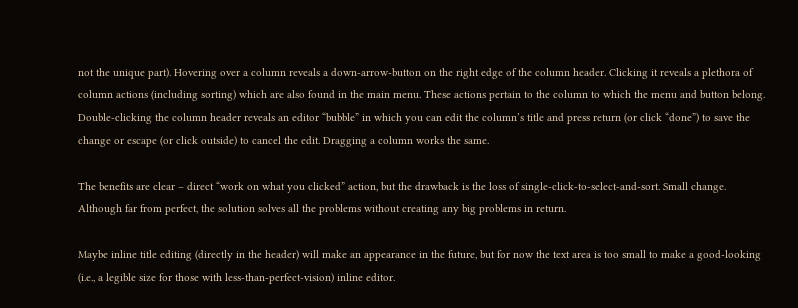not the unique part). Hovering over a column reveals a down-arrow-button on the right edge of the column header. Clicking it reveals a plethora of column actions (including sorting) which are also found in the main menu. These actions pertain to the column to which the menu and button belong. Double-clicking the column header reveals an editor “bubble” in which you can edit the column’s title and press return (or click “done”) to save the change or escape (or click outside) to cancel the edit. Dragging a column works the same.

The benefits are clear – direct “work on what you clicked” action, but the drawback is the loss of single-click-to-select-and-sort. Small change. Although far from perfect, the solution solves all the problems without creating any big problems in return.

Maybe inline title editing (directly in the header) will make an appearance in the future, but for now the text area is too small to make a good-looking (i.e., a legible size for those with less-than-perfect-vision) inline editor.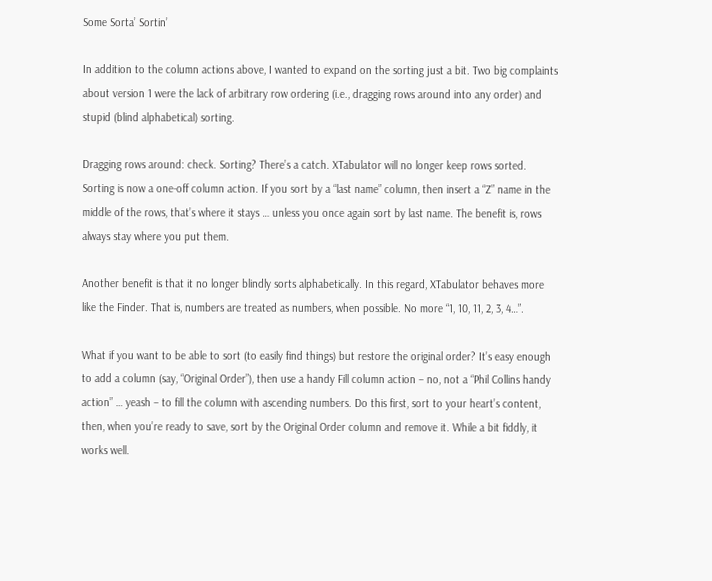Some Sorta’ Sortin’

In addition to the column actions above, I wanted to expand on the sorting just a bit. Two big complaints about version 1 were the lack of arbitrary row ordering (i.e., dragging rows around into any order) and stupid (blind alphabetical) sorting.

Dragging rows around: check. Sorting? There’s a catch. XTabulator will no longer keep rows sorted. Sorting is now a one-off column action. If you sort by a “last name” column, then insert a “Z” name in the middle of the rows, that’s where it stays … unless you once again sort by last name. The benefit is, rows always stay where you put them.

Another benefit is that it no longer blindly sorts alphabetically. In this regard, XTabulator behaves more like the Finder. That is, numbers are treated as numbers, when possible. No more “1, 10, 11, 2, 3, 4…”.

What if you want to be able to sort (to easily find things) but restore the original order? It’s easy enough to add a column (say, “Original Order”), then use a handy Fill column action – no, not a “Phil Collins handy action” … yeash – to fill the column with ascending numbers. Do this first, sort to your heart’s content, then, when you’re ready to save, sort by the Original Order column and remove it. While a bit fiddly, it works well.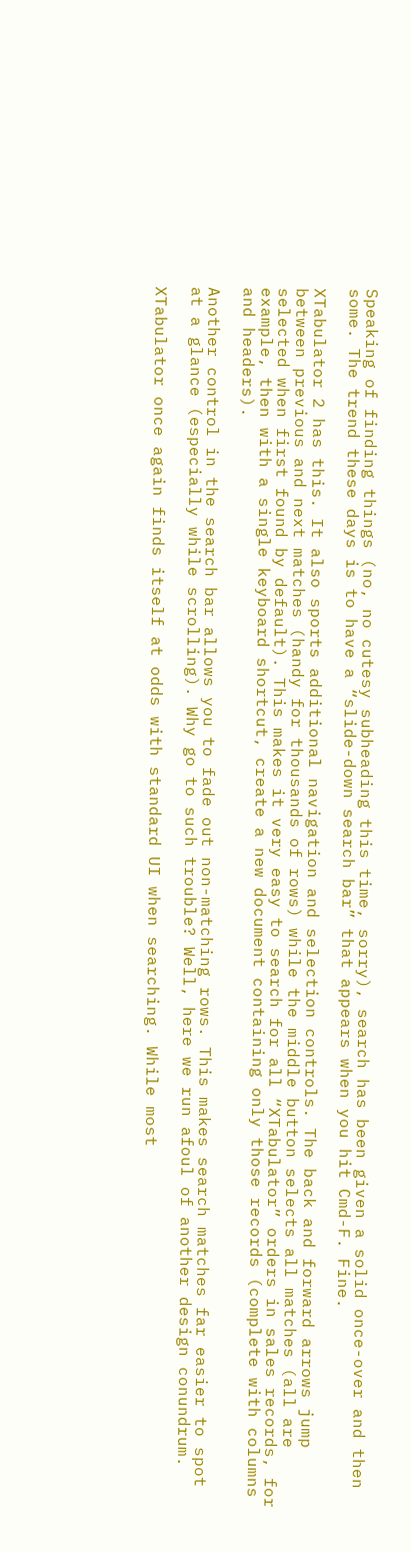Speaking of finding things (no, no cutesy subheading this time, sorry), search has been given a solid once-over and then some. The trend these days is to have a “slide-down search bar” that appears when you hit Cmd-F. Fine.

XTabulator 2 has this. It also sports additional navigation and selection controls. The back and forward arrows jump between previous and next matches (handy for thousands of rows) while the middle button selects all matches (all are selected when first found by default). This makes it very easy to search for all “XTabulator” orders in sales records, for example, then with a single keyboard shortcut, create a new document containing only those records (complete with columns and headers).

Another control in the search bar allows you to fade out non-matching rows. This makes search matches far easier to spot at a glance (especially while scrolling). Why go to such trouble? Well, here we run afoul of another design conundrum.

XTabulator once again finds itself at odds with standard UI when searching. While most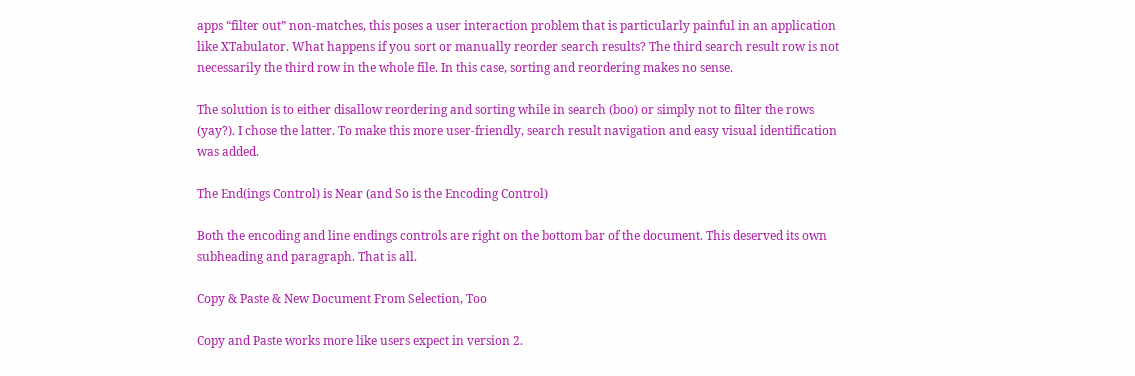apps “filter out” non-matches, this poses a user interaction problem that is particularly painful in an application like XTabulator. What happens if you sort or manually reorder search results? The third search result row is not necessarily the third row in the whole file. In this case, sorting and reordering makes no sense.

The solution is to either disallow reordering and sorting while in search (boo) or simply not to filter the rows (yay?). I chose the latter. To make this more user-friendly, search result navigation and easy visual identification was added.

The End(ings Control) is Near (and So is the Encoding Control)

Both the encoding and line endings controls are right on the bottom bar of the document. This deserved its own subheading and paragraph. That is all.

Copy & Paste & New Document From Selection, Too

Copy and Paste works more like users expect in version 2.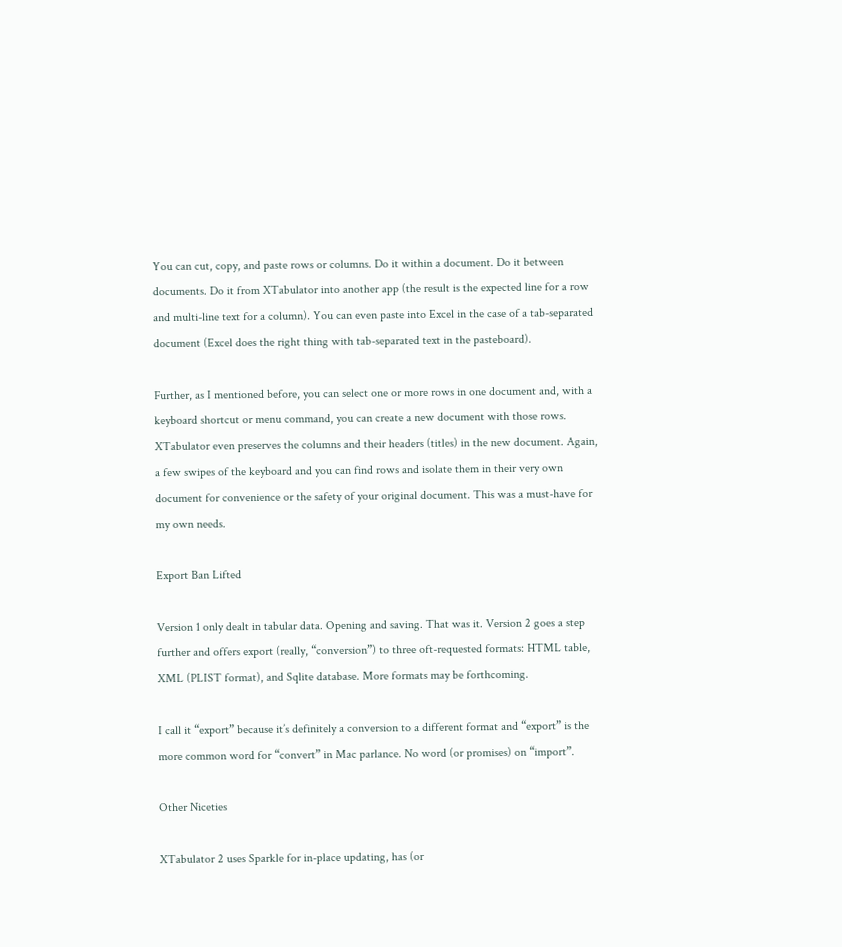You can cut, copy, and paste rows or columns. Do it within a document. Do it between documents. Do it from XTabulator into another app (the result is the expected line for a row and multi-line text for a column). You can even paste into Excel in the case of a tab-separated document (Excel does the right thing with tab-separated text in the pasteboard).

Further, as I mentioned before, you can select one or more rows in one document and, with a keyboard shortcut or menu command, you can create a new document with those rows. XTabulator even preserves the columns and their headers (titles) in the new document. Again, a few swipes of the keyboard and you can find rows and isolate them in their very own document for convenience or the safety of your original document. This was a must-have for my own needs.

Export Ban Lifted

Version 1 only dealt in tabular data. Opening and saving. That was it. Version 2 goes a step further and offers export (really, “conversion”) to three oft-requested formats: HTML table, XML (PLIST format), and Sqlite database. More formats may be forthcoming.

I call it “export” because it’s definitely a conversion to a different format and “export” is the more common word for “convert” in Mac parlance. No word (or promises) on “import”.

Other Niceties

XTabulator 2 uses Sparkle for in-place updating, has (or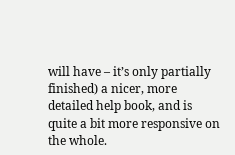will have – it’s only partially finished) a nicer, more detailed help book, and is quite a bit more responsive on the whole.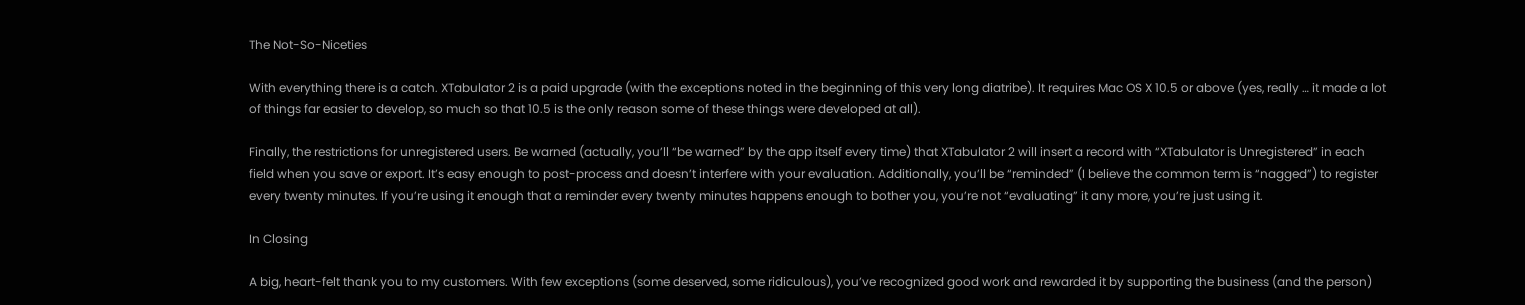The Not-So-Niceties

With everything there is a catch. XTabulator 2 is a paid upgrade (with the exceptions noted in the beginning of this very long diatribe). It requires Mac OS X 10.5 or above (yes, really … it made a lot of things far easier to develop, so much so that 10.5 is the only reason some of these things were developed at all).

Finally, the restrictions for unregistered users. Be warned (actually, you’ll “be warned” by the app itself every time) that XTabulator 2 will insert a record with “XTabulator is Unregistered” in each field when you save or export. It’s easy enough to post-process and doesn’t interfere with your evaluation. Additionally, you’ll be “reminded” (I believe the common term is “nagged”) to register every twenty minutes. If you’re using it enough that a reminder every twenty minutes happens enough to bother you, you’re not “evaluating” it any more, you’re just using it.

In Closing

A big, heart-felt thank you to my customers. With few exceptions (some deserved, some ridiculous), you’ve recognized good work and rewarded it by supporting the business (and the person)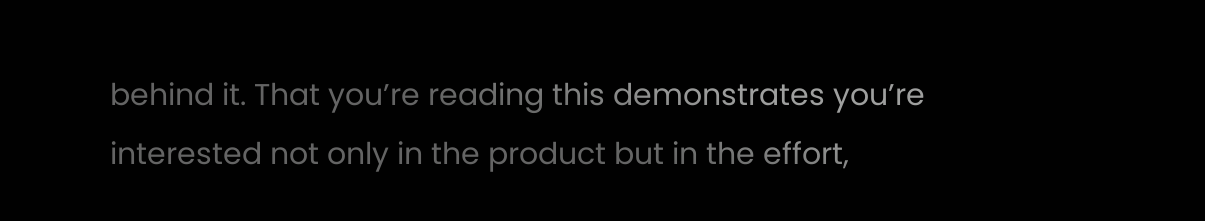behind it. That you’re reading this demonstrates you’re interested not only in the product but in the effort,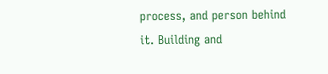process, and person behind it. Building and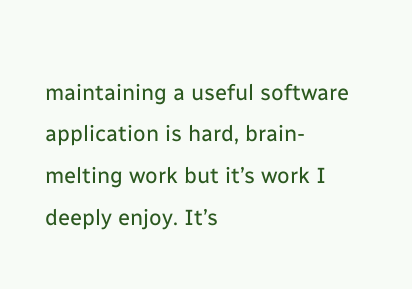maintaining a useful software application is hard, brain-melting work but it’s work I deeply enjoy. It’s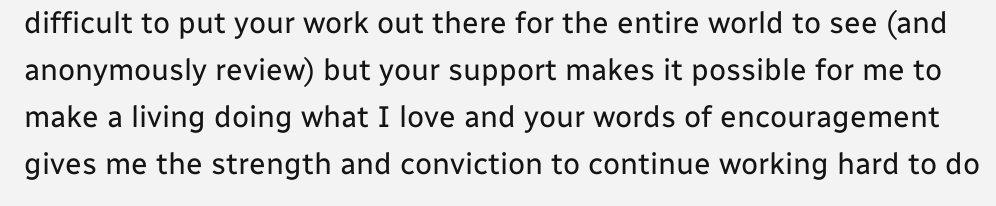difficult to put your work out there for the entire world to see (and anonymously review) but your support makes it possible for me to make a living doing what I love and your words of encouragement gives me the strength and conviction to continue working hard to do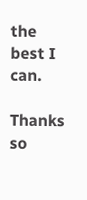the best I can.

Thanks so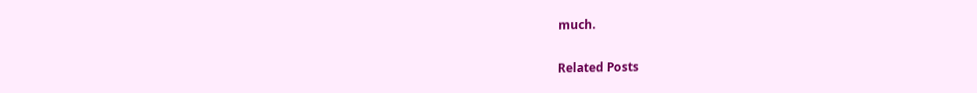much.

Related Posts